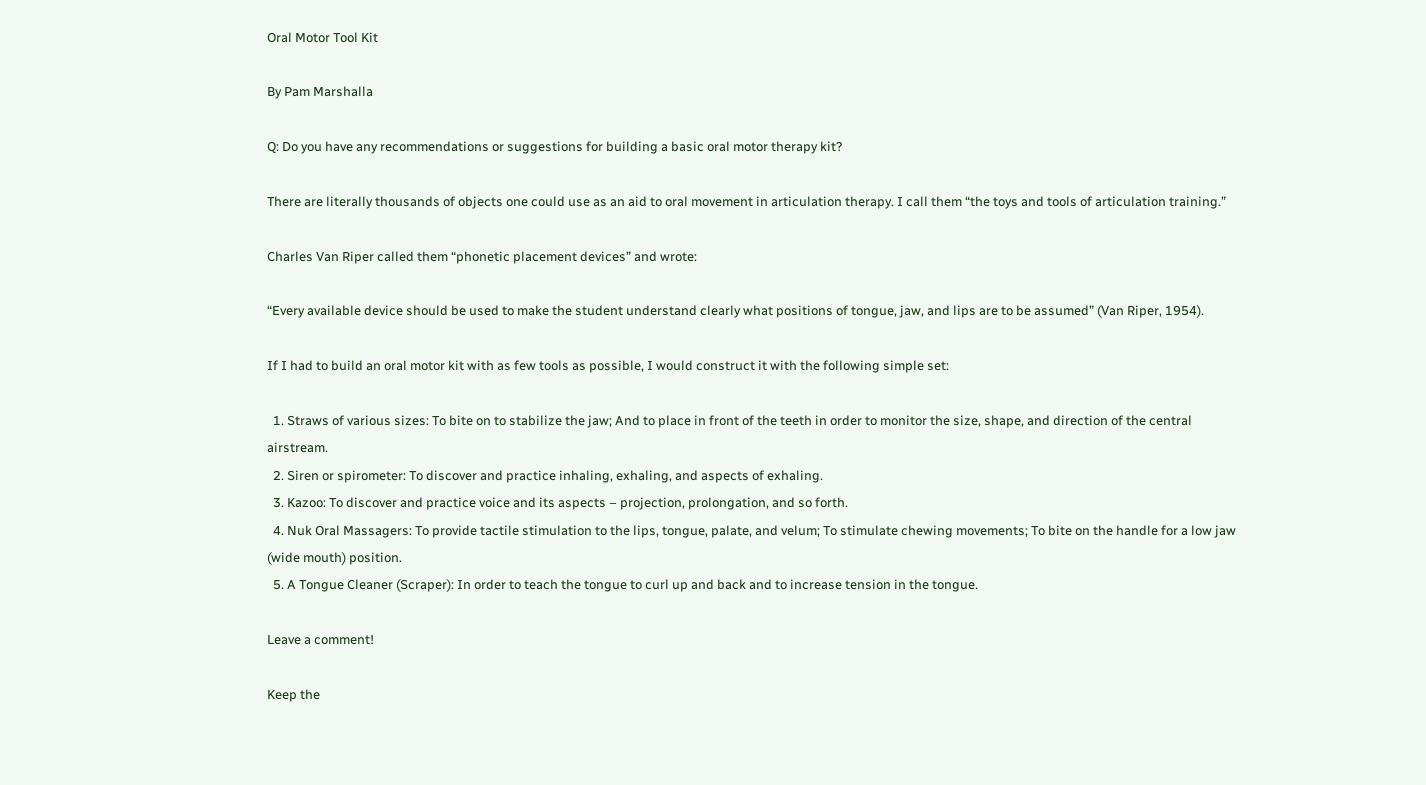Oral Motor Tool Kit

By Pam Marshalla

Q: Do you have any recommendations or suggestions for building a basic oral motor therapy kit?

There are literally thousands of objects one could use as an aid to oral movement in articulation therapy. I call them “the toys and tools of articulation training.”

Charles Van Riper called them “phonetic placement devices” and wrote:

“Every available device should be used to make the student understand clearly what positions of tongue, jaw, and lips are to be assumed” (Van Riper, 1954).

If I had to build an oral motor kit with as few tools as possible, I would construct it with the following simple set:

  1. Straws of various sizes: To bite on to stabilize the jaw; And to place in front of the teeth in order to monitor the size, shape, and direction of the central airstream.
  2. Siren or spirometer: To discover and practice inhaling, exhaling, and aspects of exhaling.
  3. Kazoo: To discover and practice voice and its aspects – projection, prolongation, and so forth.
  4. Nuk Oral Massagers: To provide tactile stimulation to the lips, tongue, palate, and velum; To stimulate chewing movements; To bite on the handle for a low jaw (wide mouth) position.
  5. A Tongue Cleaner (Scraper): In order to teach the tongue to curl up and back and to increase tension in the tongue.

Leave a comment!

Keep the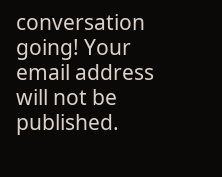conversation going! Your email address will not be published.